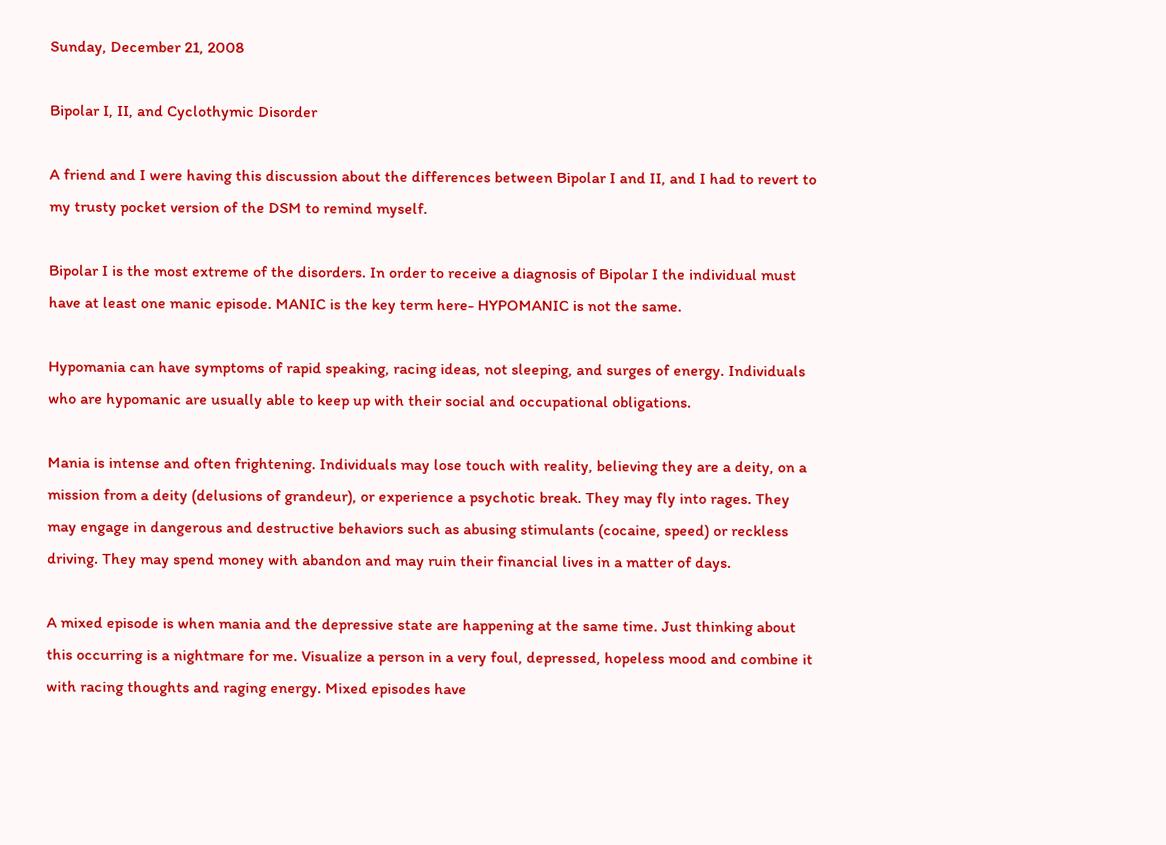Sunday, December 21, 2008

Bipolar I, II, and Cyclothymic Disorder

A friend and I were having this discussion about the differences between Bipolar I and II, and I had to revert to my trusty pocket version of the DSM to remind myself.

Bipolar I is the most extreme of the disorders. In order to receive a diagnosis of Bipolar I the individual must have at least one manic episode. MANIC is the key term here- HYPOMANIC is not the same.

Hypomania can have symptoms of rapid speaking, racing ideas, not sleeping, and surges of energy. Individuals who are hypomanic are usually able to keep up with their social and occupational obligations.

Mania is intense and often frightening. Individuals may lose touch with reality, believing they are a deity, on a mission from a deity (delusions of grandeur), or experience a psychotic break. They may fly into rages. They may engage in dangerous and destructive behaviors such as abusing stimulants (cocaine, speed) or reckless driving. They may spend money with abandon and may ruin their financial lives in a matter of days.

A mixed episode is when mania and the depressive state are happening at the same time. Just thinking about this occurring is a nightmare for me. Visualize a person in a very foul, depressed, hopeless mood and combine it with racing thoughts and raging energy. Mixed episodes have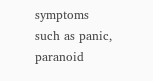symptoms such as panic, paranoid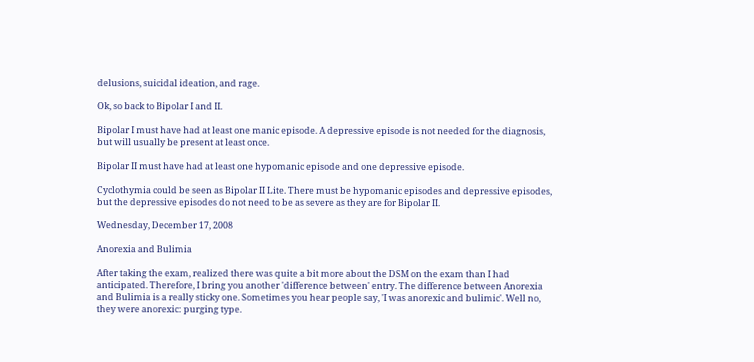delusions, suicidal ideation, and rage.

Ok, so back to Bipolar I and II.

Bipolar I must have had at least one manic episode. A depressive episode is not needed for the diagnosis, but will usually be present at least once.

Bipolar II must have had at least one hypomanic episode and one depressive episode.

Cyclothymia could be seen as Bipolar II Lite. There must be hypomanic episodes and depressive episodes, but the depressive episodes do not need to be as severe as they are for Bipolar II.

Wednesday, December 17, 2008

Anorexia and Bulimia

After taking the exam, realized there was quite a bit more about the DSM on the exam than I had anticipated. Therefore, I bring you another 'difference between' entry. The difference between Anorexia and Bulimia is a really sticky one. Sometimes you hear people say, 'I was anorexic and bulimic'. Well no, they were anorexic: purging type.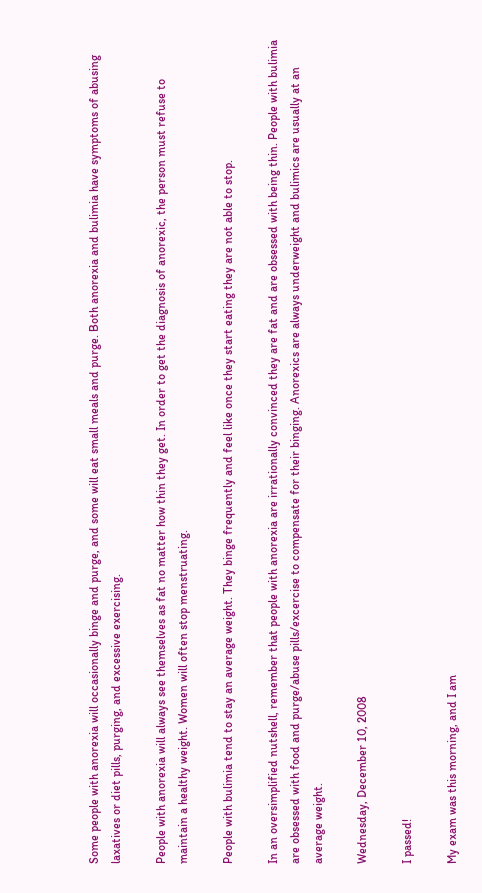Some people with anorexia will occasionally binge and purge, and some will eat small meals and purge. Both anorexia and bulimia have symptoms of abusing laxatives or diet pills, purging, and excessive exercising.

People with anorexia will always see themselves as fat no matter how thin they get. In order to get the diagnosis of anorexic, the person must refuse to maintain a healthy weight. Women will often stop menstruating.

People with bulimia tend to stay an average weight. They binge frequently and feel like once they start eating they are not able to stop.

In an oversimplified nutshell, remember that people with anorexia are irrationally convinced they are fat and are obsessed with being thin. People with bulimia are obsessed with food and purge/abuse pills/excercise to compensate for their binging. Anorexics are always underweight and bulimics are usually at an average weight.

Wednesday, December 10, 2008

I passed!

My exam was this morning, and I am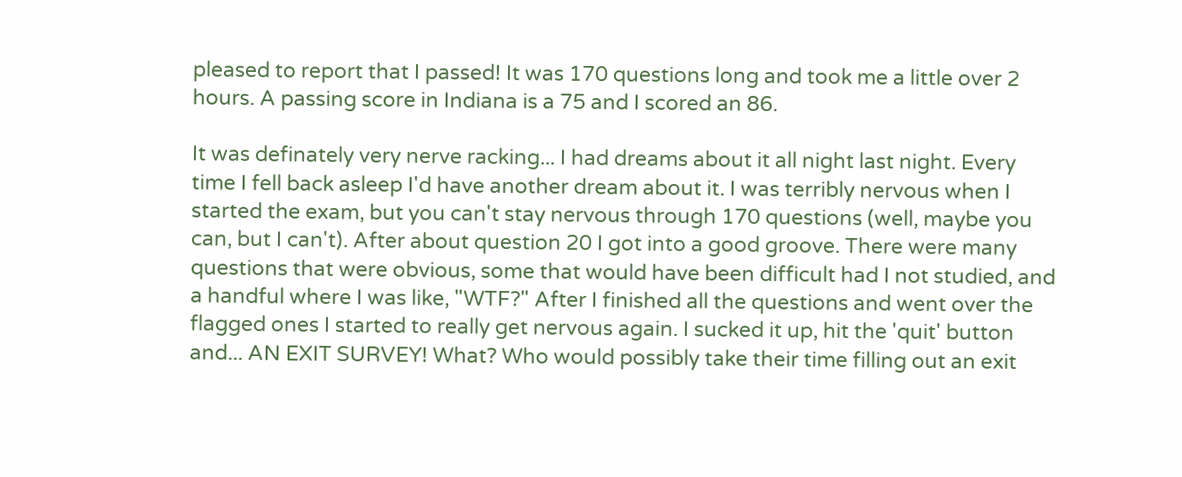pleased to report that I passed! It was 170 questions long and took me a little over 2 hours. A passing score in Indiana is a 75 and I scored an 86.

It was definately very nerve racking... I had dreams about it all night last night. Every time I fell back asleep I'd have another dream about it. I was terribly nervous when I started the exam, but you can't stay nervous through 170 questions (well, maybe you can, but I can't). After about question 20 I got into a good groove. There were many questions that were obvious, some that would have been difficult had I not studied, and a handful where I was like, "WTF?" After I finished all the questions and went over the flagged ones I started to really get nervous again. I sucked it up, hit the 'quit' button and... AN EXIT SURVEY! What? Who would possibly take their time filling out an exit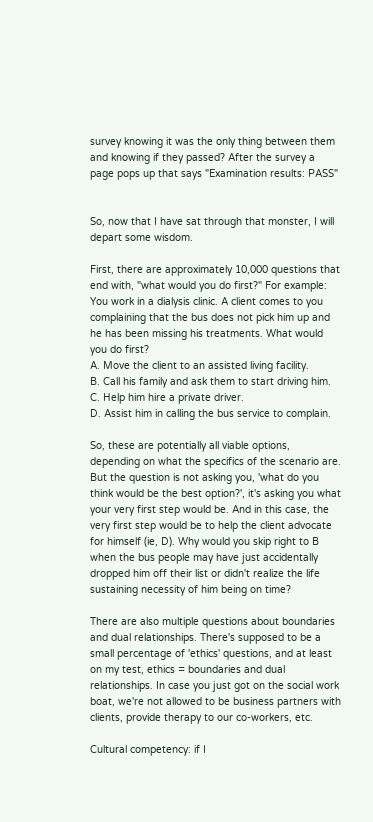survey knowing it was the only thing between them and knowing if they passed? After the survey a page pops up that says "Examination results: PASS"


So, now that I have sat through that monster, I will depart some wisdom.

First, there are approximately 10,000 questions that end with, "what would you do first?" For example:
You work in a dialysis clinic. A client comes to you complaining that the bus does not pick him up and he has been missing his treatments. What would you do first?
A. Move the client to an assisted living facility.
B. Call his family and ask them to start driving him.
C. Help him hire a private driver.
D. Assist him in calling the bus service to complain.

So, these are potentially all viable options, depending on what the specifics of the scenario are. But the question is not asking you, 'what do you think would be the best option?', it's asking you what your very first step would be. And in this case, the very first step would be to help the client advocate for himself (ie, D). Why would you skip right to B when the bus people may have just accidentally dropped him off their list or didn't realize the life sustaining necessity of him being on time?

There are also multiple questions about boundaries and dual relationships. There's supposed to be a small percentage of 'ethics' questions, and at least on my test, ethics = boundaries and dual relationships. In case you just got on the social work boat, we're not allowed to be business partners with clients, provide therapy to our co-workers, etc.

Cultural competency: if I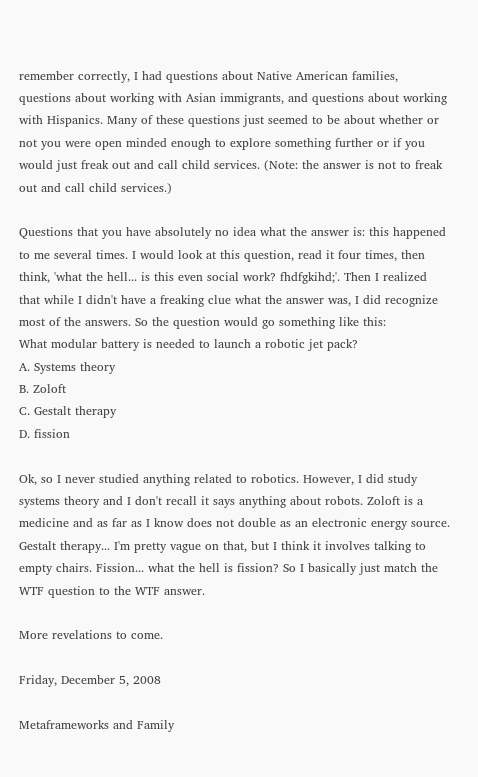remember correctly, I had questions about Native American families, questions about working with Asian immigrants, and questions about working with Hispanics. Many of these questions just seemed to be about whether or not you were open minded enough to explore something further or if you would just freak out and call child services. (Note: the answer is not to freak out and call child services.)

Questions that you have absolutely no idea what the answer is: this happened to me several times. I would look at this question, read it four times, then think, 'what the hell... is this even social work? fhdfgkihd;'. Then I realized that while I didn't have a freaking clue what the answer was, I did recognize most of the answers. So the question would go something like this:
What modular battery is needed to launch a robotic jet pack?
A. Systems theory
B. Zoloft
C. Gestalt therapy
D. fission

Ok, so I never studied anything related to robotics. However, I did study systems theory and I don't recall it says anything about robots. Zoloft is a medicine and as far as I know does not double as an electronic energy source. Gestalt therapy... I'm pretty vague on that, but I think it involves talking to empty chairs. Fission... what the hell is fission? So I basically just match the WTF question to the WTF answer.

More revelations to come.

Friday, December 5, 2008

Metaframeworks and Family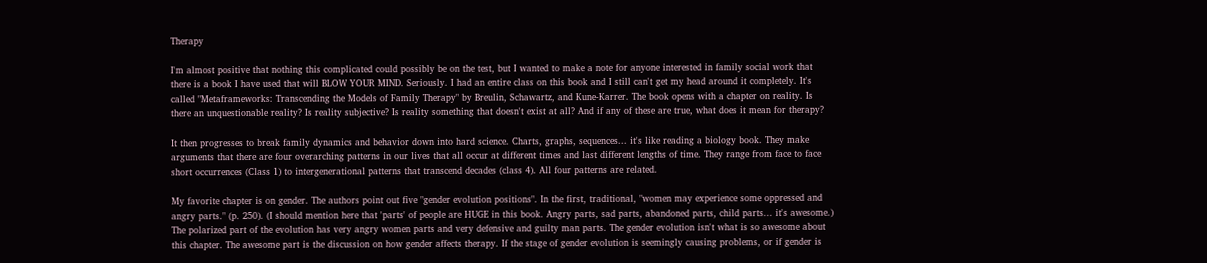Therapy

I'm almost positive that nothing this complicated could possibly be on the test, but I wanted to make a note for anyone interested in family social work that there is a book I have used that will BLOW YOUR MIND. Seriously. I had an entire class on this book and I still can't get my head around it completely. It's called "Metaframeworks: Transcending the Models of Family Therapy" by Breulin, Schawartz, and Kune-Karrer. The book opens with a chapter on reality. Is there an unquestionable reality? Is reality subjective? Is reality something that doesn't exist at all? And if any of these are true, what does it mean for therapy?

It then progresses to break family dynamics and behavior down into hard science. Charts, graphs, sequences... it's like reading a biology book. They make arguments that there are four overarching patterns in our lives that all occur at different times and last different lengths of time. They range from face to face short occurrences (Class 1) to intergenerational patterns that transcend decades (class 4). All four patterns are related.

My favorite chapter is on gender. The authors point out five "gender evolution positions". In the first, traditional, "women may experience some oppressed and angry parts." (p. 250). (I should mention here that 'parts' of people are HUGE in this book. Angry parts, sad parts, abandoned parts, child parts... it's awesome.) The polarized part of the evolution has very angry women parts and very defensive and guilty man parts. The gender evolution isn't what is so awesome about this chapter. The awesome part is the discussion on how gender affects therapy. If the stage of gender evolution is seemingly causing problems, or if gender is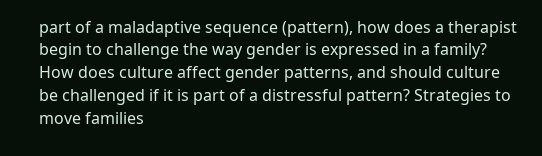part of a maladaptive sequence (pattern), how does a therapist begin to challenge the way gender is expressed in a family? How does culture affect gender patterns, and should culture be challenged if it is part of a distressful pattern? Strategies to move families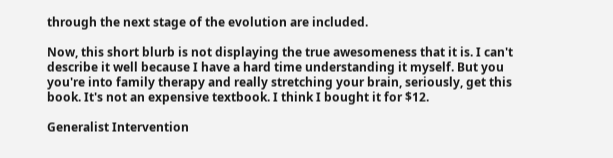through the next stage of the evolution are included.

Now, this short blurb is not displaying the true awesomeness that it is. I can't describe it well because I have a hard time understanding it myself. But you you're into family therapy and really stretching your brain, seriously, get this book. It's not an expensive textbook. I think I bought it for $12.

Generalist Intervention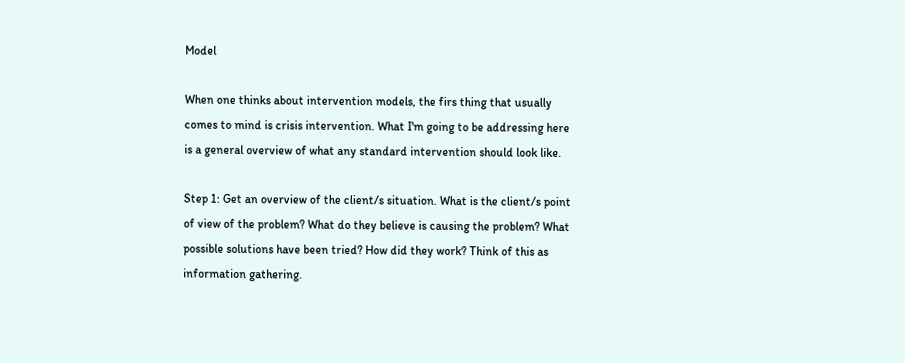Model

When one thinks about intervention models, the firs thing that usually comes to mind is crisis intervention. What I'm going to be addressing here is a general overview of what any standard intervention should look like.

Step 1: Get an overview of the client/s situation. What is the client/s point of view of the problem? What do they believe is causing the problem? What possible solutions have been tried? How did they work? Think of this as information gathering.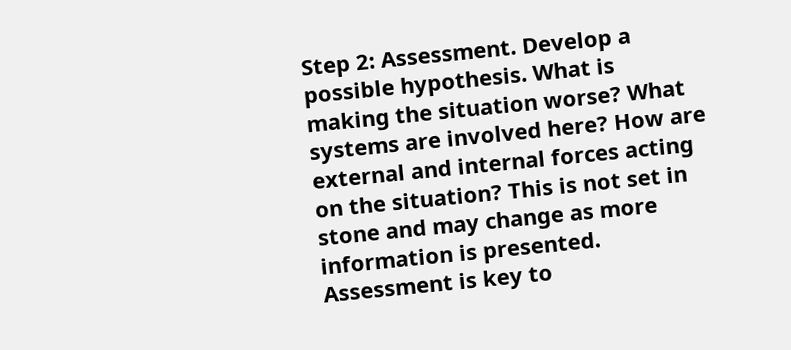Step 2: Assessment. Develop a possible hypothesis. What is making the situation worse? What systems are involved here? How are external and internal forces acting on the situation? This is not set in stone and may change as more information is presented. Assessment is key to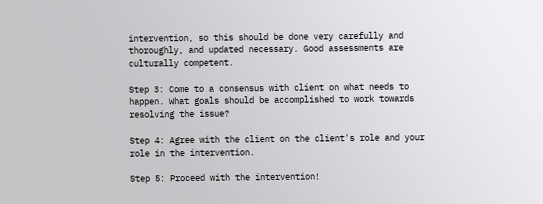intervention, so this should be done very carefully and thoroughly, and updated necessary. Good assessments are culturally competent.

Step 3: Come to a consensus with client on what needs to happen. What goals should be accomplished to work towards resolving the issue?

Step 4: Agree with the client on the client's role and your role in the intervention.

Step 5: Proceed with the intervention!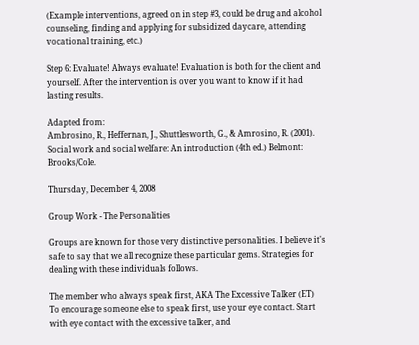(Example interventions, agreed on in step #3, could be drug and alcohol counseling, finding and applying for subsidized daycare, attending vocational training, etc.)

Step 6: Evaluate! Always evaluate! Evaluation is both for the client and yourself. After the intervention is over you want to know if it had lasting results.

Adapted from:
Ambrosino, R., Heffernan, J., Shuttlesworth, G., & Amrosino, R. (2001). Social work and social welfare: An introduction (4th ed.) Belmont: Brooks/Cole.

Thursday, December 4, 2008

Group Work - The Personalities

Groups are known for those very distinctive personalities. I believe it's safe to say that we all recognize these particular gems. Strategies for dealing with these individuals follows.

The member who always speak first, AKA The Excessive Talker (ET)
To encourage someone else to speak first, use your eye contact. Start with eye contact with the excessive talker, and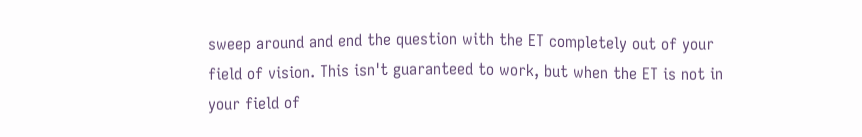sweep around and end the question with the ET completely out of your field of vision. This isn't guaranteed to work, but when the ET is not in your field of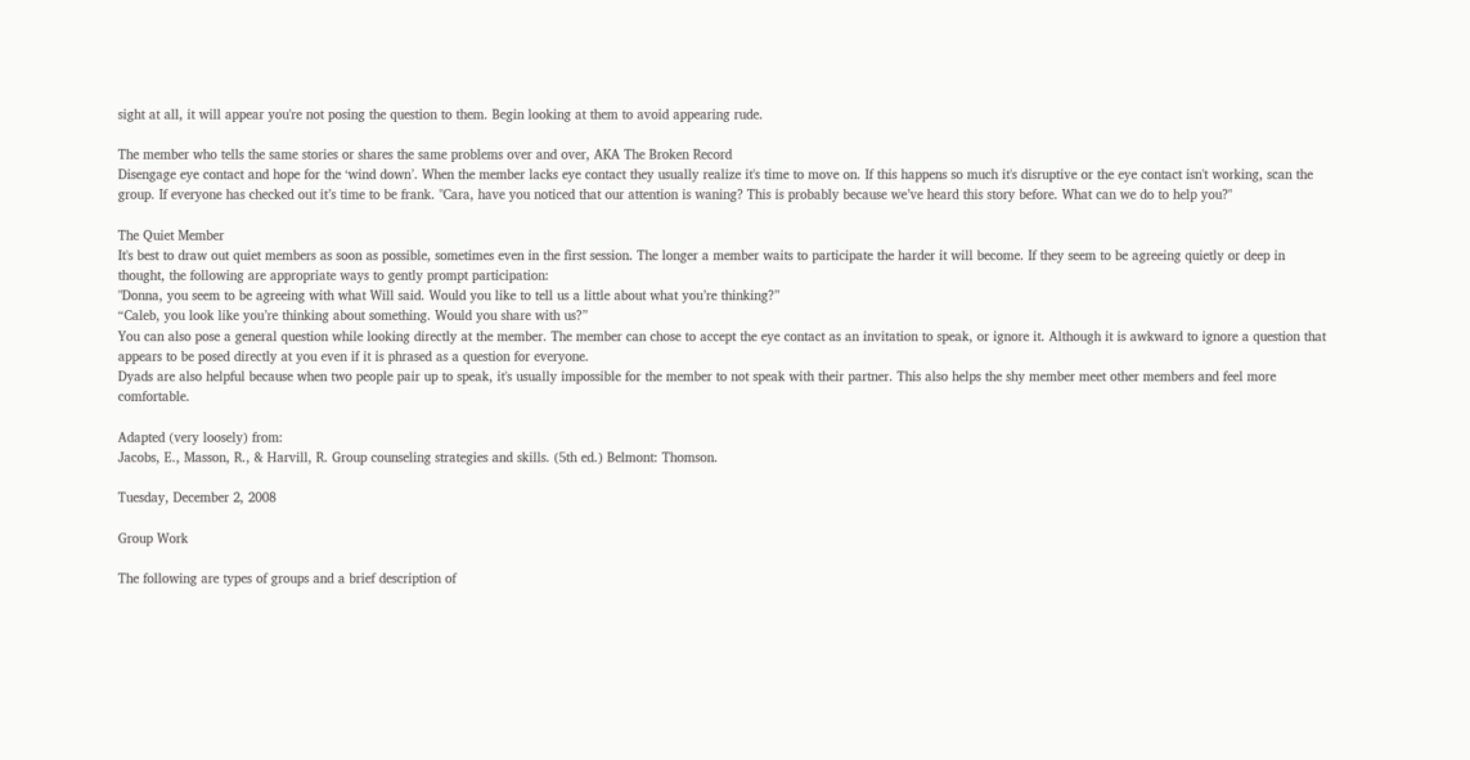sight at all, it will appear you're not posing the question to them. Begin looking at them to avoid appearing rude.

The member who tells the same stories or shares the same problems over and over, AKA The Broken Record
Disengage eye contact and hope for the ‘wind down’. When the member lacks eye contact they usually realize it's time to move on. If this happens so much it's disruptive or the eye contact isn't working, scan the group. If everyone has checked out it’s time to be frank. "Cara, have you noticed that our attention is waning? This is probably because we’ve heard this story before. What can we do to help you?"

The Quiet Member
It's best to draw out quiet members as soon as possible, sometimes even in the first session. The longer a member waits to participate the harder it will become. If they seem to be agreeing quietly or deep in thought, the following are appropriate ways to gently prompt participation:
"Donna, you seem to be agreeing with what Will said. Would you like to tell us a little about what you’re thinking?”
“Caleb, you look like you’re thinking about something. Would you share with us?”
You can also pose a general question while looking directly at the member. The member can chose to accept the eye contact as an invitation to speak, or ignore it. Although it is awkward to ignore a question that appears to be posed directly at you even if it is phrased as a question for everyone.
Dyads are also helpful because when two people pair up to speak, it's usually impossible for the member to not speak with their partner. This also helps the shy member meet other members and feel more comfortable.

Adapted (very loosely) from:
Jacobs, E., Masson, R., & Harvill, R. Group counseling strategies and skills. (5th ed.) Belmont: Thomson.

Tuesday, December 2, 2008

Group Work

The following are types of groups and a brief description of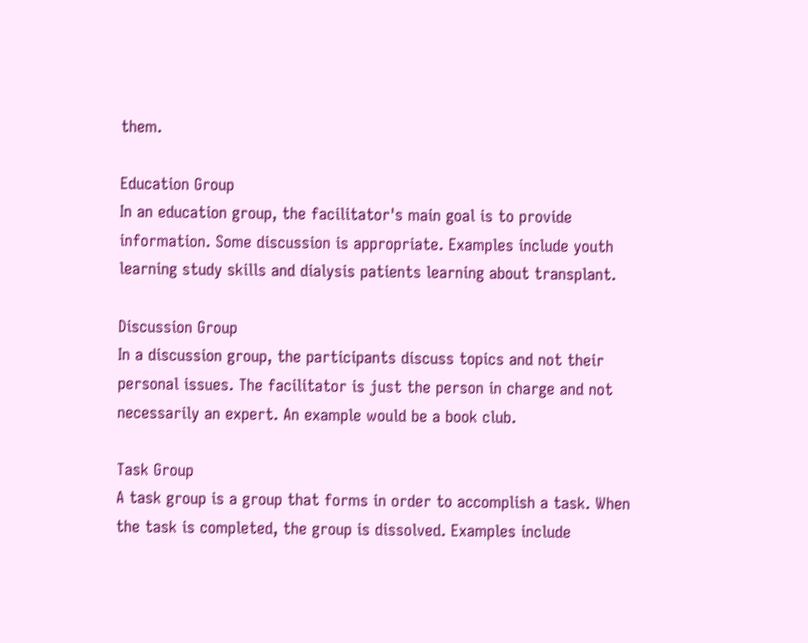them.

Education Group
In an education group, the facilitator's main goal is to provide information. Some discussion is appropriate. Examples include youth learning study skills and dialysis patients learning about transplant.

Discussion Group
In a discussion group, the participants discuss topics and not their personal issues. The facilitator is just the person in charge and not necessarily an expert. An example would be a book club.

Task Group
A task group is a group that forms in order to accomplish a task. When the task is completed, the group is dissolved. Examples include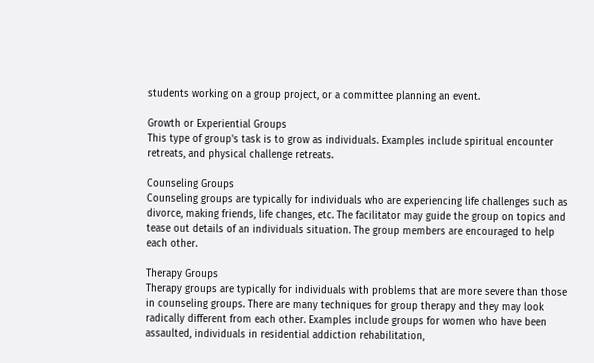students working on a group project, or a committee planning an event.

Growth or Experiential Groups
This type of group's task is to grow as individuals. Examples include spiritual encounter retreats, and physical challenge retreats.

Counseling Groups
Counseling groups are typically for individuals who are experiencing life challenges such as divorce, making friends, life changes, etc. The facilitator may guide the group on topics and tease out details of an individuals situation. The group members are encouraged to help each other.

Therapy Groups
Therapy groups are typically for individuals with problems that are more severe than those in counseling groups. There are many techniques for group therapy and they may look radically different from each other. Examples include groups for women who have been assaulted, individuals in residential addiction rehabilitation,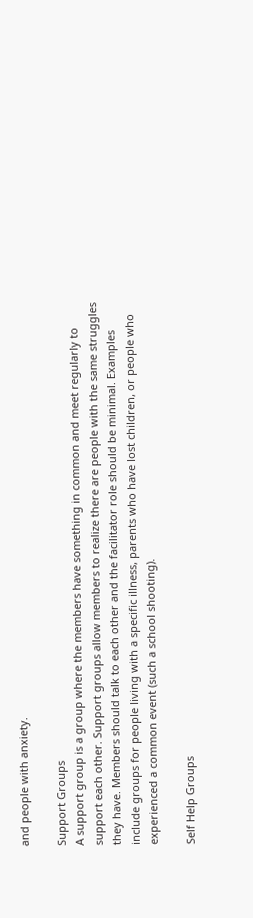and people with anxiety.

Support Groups
A support group is a group where the members have something in common and meet regularly to support each other. Support groups allow members to realize there are people with the same struggles they have. Members should talk to each other and the facilitator role should be minimal. Examples include groups for people living with a specific illness, parents who have lost children, or people who experienced a common event (such a school shooting).

Self Help Groups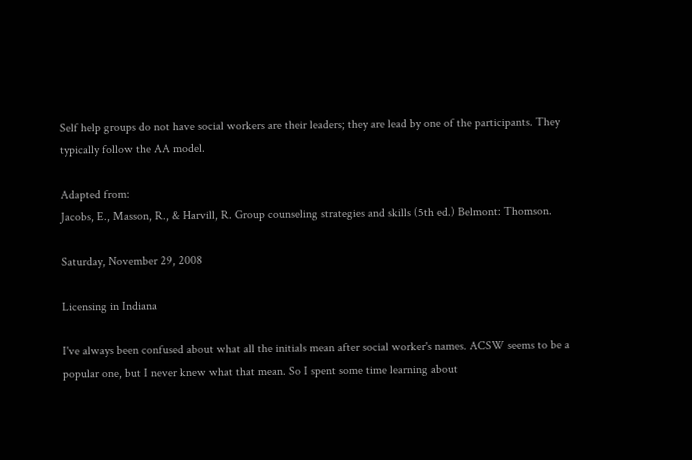Self help groups do not have social workers are their leaders; they are lead by one of the participants. They typically follow the AA model.

Adapted from:
Jacobs, E., Masson, R., & Harvill, R. Group counseling strategies and skills (5th ed.) Belmont: Thomson.

Saturday, November 29, 2008

Licensing in Indiana

I've always been confused about what all the initials mean after social worker's names. ACSW seems to be a popular one, but I never knew what that mean. So I spent some time learning about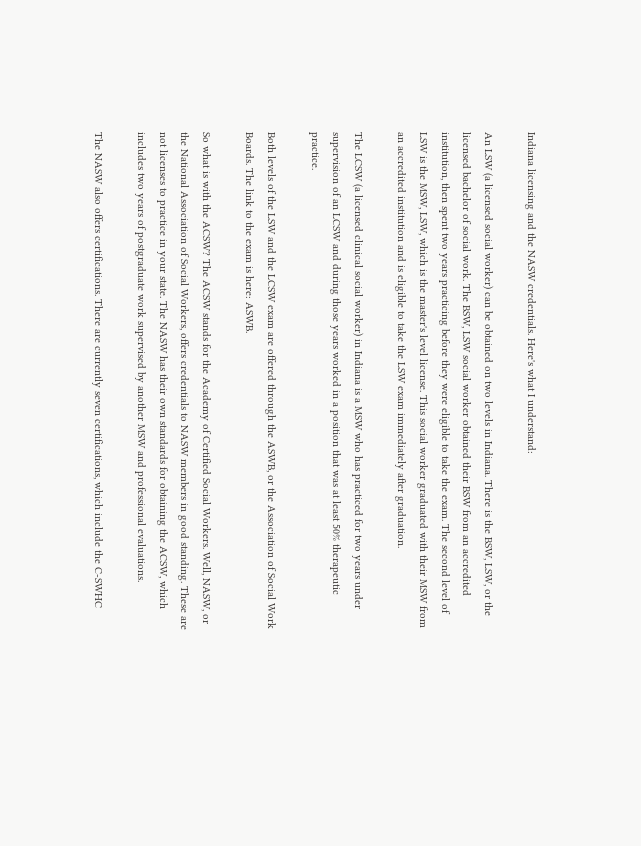Indiana licensing and the NASW credentials. Here's what I understand:

An LSW (a licensed social worker) can be obtained on two levels in Indiana. There is the BSW, LSW, or the licensed bachelor of social work. The BSW, LSW social worker obtained their BSW from an accredited institution, then spent two years practicing before they were eligible to take the exam. The second level of LSW is the MSW, LSW, which is the master's level license. This social worker graduated with their MSW from an accredited institution and is eligible to take the LSW exam immediately after graduation.

The LCSW (a licensed clinical social worker) in Indiana is a MSW who has practiced for two years under supervision of an LCSW and during those years worked in a position that was at least 50% therapeutic practice.

Both levels of the LSW and the LCSW exam are offered through the ASWB, or the Association of Social Work Boards. The link to the exam is here: ASWB.

So what is with the ACSW? The ACSW stands for the Academy of Certified Social Workers. Well, NASW, or the National Association of Social Workers, offers credentials to NASW members in good standing. These are not licenses to practice in your state. The NASW has their own standards for obtaining the ACSW, which includes two years of postgraduate work supervised by another MSW and professional evaluations.

The NASW also offers certifications. There are currently seven certifications, which include the C-SWHC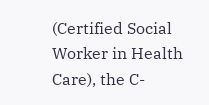(Certified Social Worker in Health Care), the C-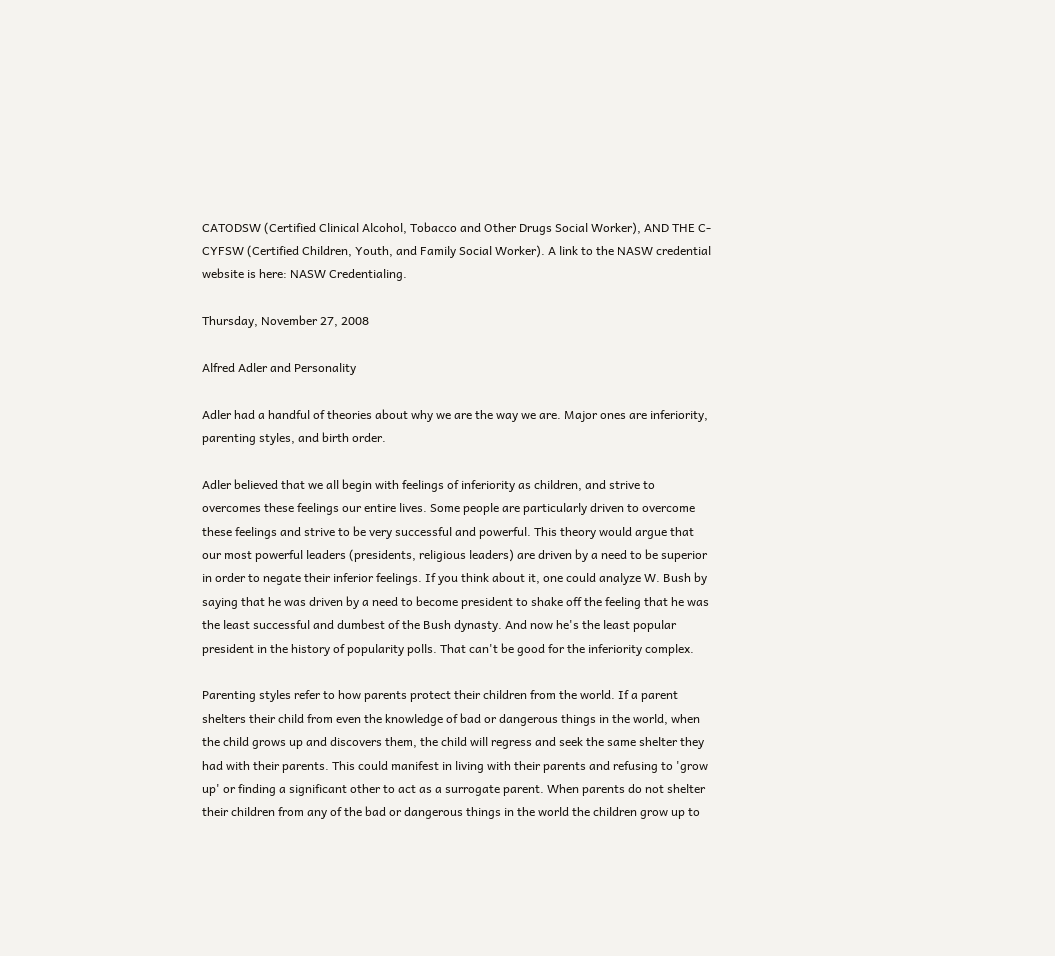CATODSW (Certified Clinical Alcohol, Tobacco and Other Drugs Social Worker), AND THE C-CYFSW (Certified Children, Youth, and Family Social Worker). A link to the NASW credential website is here: NASW Credentialing.

Thursday, November 27, 2008

Alfred Adler and Personality

Adler had a handful of theories about why we are the way we are. Major ones are inferiority, parenting styles, and birth order.

Adler believed that we all begin with feelings of inferiority as children, and strive to overcomes these feelings our entire lives. Some people are particularly driven to overcome these feelings and strive to be very successful and powerful. This theory would argue that our most powerful leaders (presidents, religious leaders) are driven by a need to be superior in order to negate their inferior feelings. If you think about it, one could analyze W. Bush by saying that he was driven by a need to become president to shake off the feeling that he was the least successful and dumbest of the Bush dynasty. And now he's the least popular president in the history of popularity polls. That can't be good for the inferiority complex.

Parenting styles refer to how parents protect their children from the world. If a parent shelters their child from even the knowledge of bad or dangerous things in the world, when the child grows up and discovers them, the child will regress and seek the same shelter they had with their parents. This could manifest in living with their parents and refusing to 'grow up' or finding a significant other to act as a surrogate parent. When parents do not shelter their children from any of the bad or dangerous things in the world the children grow up to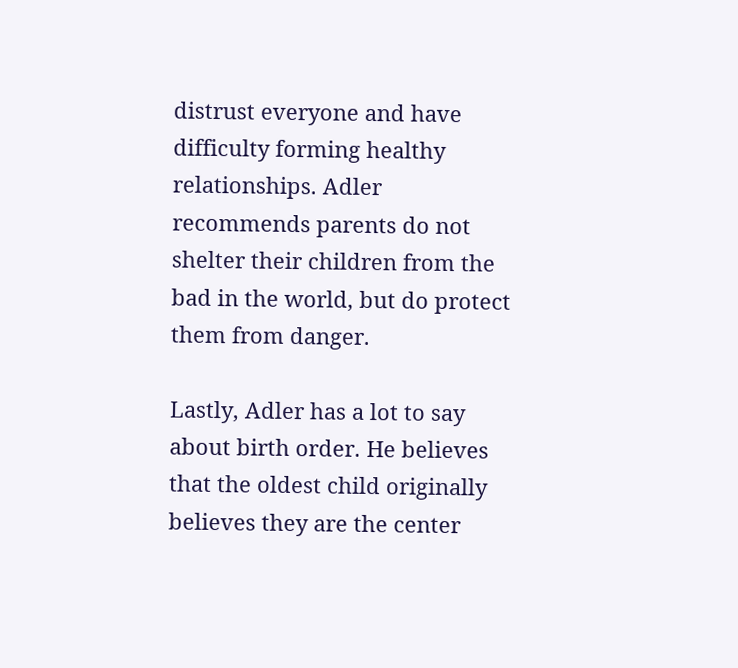distrust everyone and have difficulty forming healthy relationships. Adler recommends parents do not shelter their children from the bad in the world, but do protect them from danger.

Lastly, Adler has a lot to say about birth order. He believes that the oldest child originally believes they are the center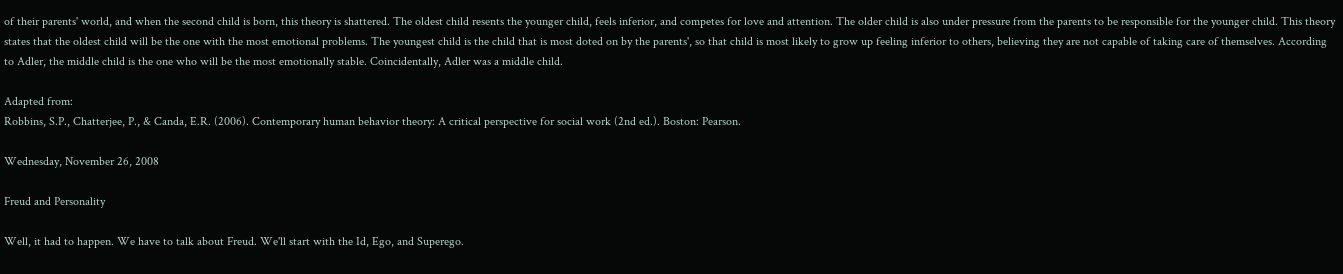of their parents' world, and when the second child is born, this theory is shattered. The oldest child resents the younger child, feels inferior, and competes for love and attention. The older child is also under pressure from the parents to be responsible for the younger child. This theory states that the oldest child will be the one with the most emotional problems. The youngest child is the child that is most doted on by the parents', so that child is most likely to grow up feeling inferior to others, believing they are not capable of taking care of themselves. According to Adler, the middle child is the one who will be the most emotionally stable. Coincidentally, Adler was a middle child.

Adapted from:
Robbins, S.P., Chatterjee, P., & Canda, E.R. (2006). Contemporary human behavior theory: A critical perspective for social work (2nd ed.). Boston: Pearson.

Wednesday, November 26, 2008

Freud and Personality

Well, it had to happen. We have to talk about Freud. We'll start with the Id, Ego, and Superego.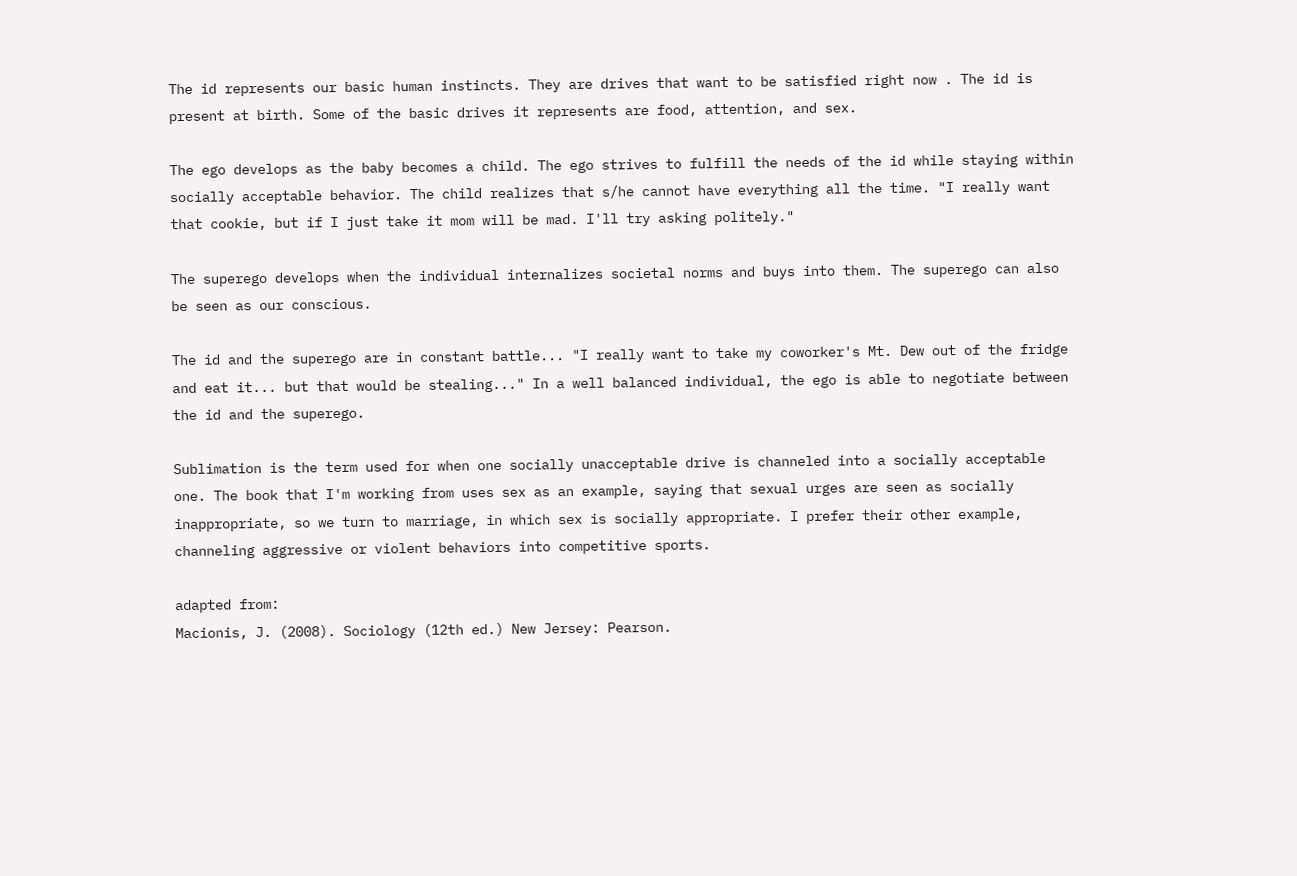The id represents our basic human instincts. They are drives that want to be satisfied right now . The id is present at birth. Some of the basic drives it represents are food, attention, and sex.

The ego develops as the baby becomes a child. The ego strives to fulfill the needs of the id while staying within socially acceptable behavior. The child realizes that s/he cannot have everything all the time. "I really want that cookie, but if I just take it mom will be mad. I'll try asking politely."

The superego develops when the individual internalizes societal norms and buys into them. The superego can also be seen as our conscious.

The id and the superego are in constant battle... "I really want to take my coworker's Mt. Dew out of the fridge and eat it... but that would be stealing..." In a well balanced individual, the ego is able to negotiate between the id and the superego.

Sublimation is the term used for when one socially unacceptable drive is channeled into a socially acceptable one. The book that I'm working from uses sex as an example, saying that sexual urges are seen as socially inappropriate, so we turn to marriage, in which sex is socially appropriate. I prefer their other example, channeling aggressive or violent behaviors into competitive sports.

adapted from:
Macionis, J. (2008). Sociology (12th ed.) New Jersey: Pearson.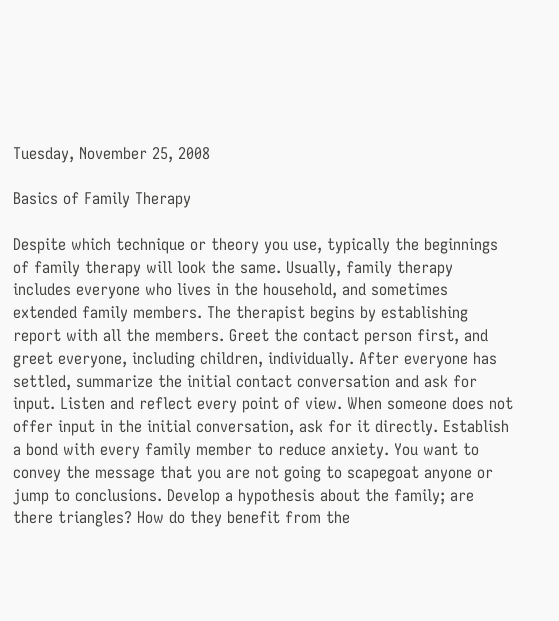Tuesday, November 25, 2008

Basics of Family Therapy

Despite which technique or theory you use, typically the beginnings of family therapy will look the same. Usually, family therapy includes everyone who lives in the household, and sometimes extended family members. The therapist begins by establishing report with all the members. Greet the contact person first, and greet everyone, including children, individually. After everyone has settled, summarize the initial contact conversation and ask for input. Listen and reflect every point of view. When someone does not offer input in the initial conversation, ask for it directly. Establish a bond with every family member to reduce anxiety. You want to convey the message that you are not going to scapegoat anyone or jump to conclusions. Develop a hypothesis about the family; are there triangles? How do they benefit from the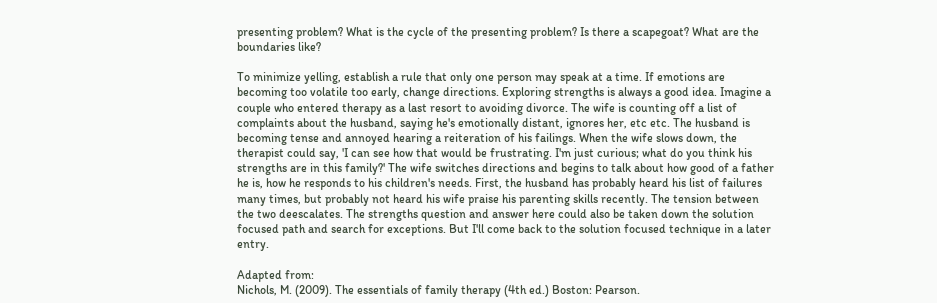presenting problem? What is the cycle of the presenting problem? Is there a scapegoat? What are the boundaries like?

To minimize yelling, establish a rule that only one person may speak at a time. If emotions are becoming too volatile too early, change directions. Exploring strengths is always a good idea. Imagine a couple who entered therapy as a last resort to avoiding divorce. The wife is counting off a list of complaints about the husband, saying he's emotionally distant, ignores her, etc etc. The husband is becoming tense and annoyed hearing a reiteration of his failings. When the wife slows down, the therapist could say, 'I can see how that would be frustrating. I'm just curious; what do you think his strengths are in this family?' The wife switches directions and begins to talk about how good of a father he is, how he responds to his children's needs. First, the husband has probably heard his list of failures many times, but probably not heard his wife praise his parenting skills recently. The tension between the two deescalates. The strengths question and answer here could also be taken down the solution focused path and search for exceptions. But I'll come back to the solution focused technique in a later entry.

Adapted from:
Nichols, M. (2009). The essentials of family therapy (4th ed.) Boston: Pearson.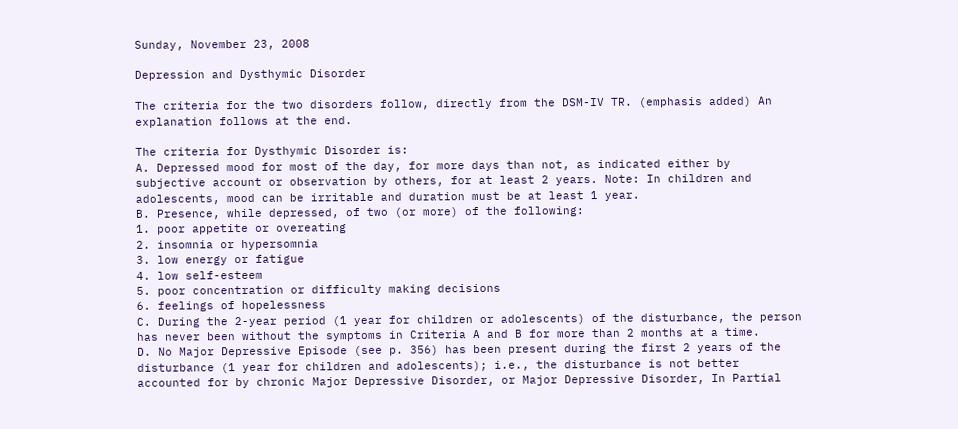Sunday, November 23, 2008

Depression and Dysthymic Disorder

The criteria for the two disorders follow, directly from the DSM-IV TR. (emphasis added) An explanation follows at the end.

The criteria for Dysthymic Disorder is:
A. Depressed mood for most of the day, for more days than not, as indicated either by subjective account or observation by others, for at least 2 years. Note: In children and adolescents, mood can be irritable and duration must be at least 1 year.
B. Presence, while depressed, of two (or more) of the following:
1. poor appetite or overeating
2. insomnia or hypersomnia
3. low energy or fatigue
4. low self-esteem
5. poor concentration or difficulty making decisions
6. feelings of hopelessness
C. During the 2-year period (1 year for children or adolescents) of the disturbance, the person has never been without the symptoms in Criteria A and B for more than 2 months at a time.
D. No Major Depressive Episode (see p. 356) has been present during the first 2 years of the disturbance (1 year for children and adolescents); i.e., the disturbance is not better accounted for by chronic Major Depressive Disorder, or Major Depressive Disorder, In Partial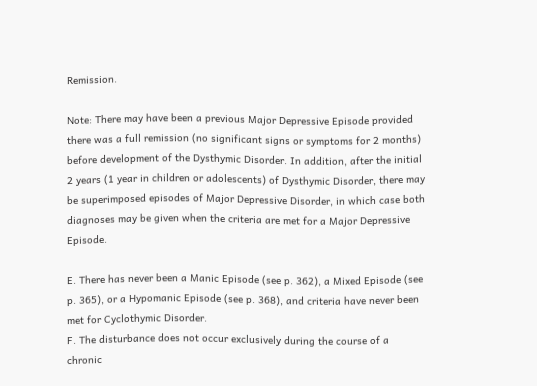Remission.

Note: There may have been a previous Major Depressive Episode provided there was a full remission (no significant signs or symptoms for 2 months) before development of the Dysthymic Disorder. In addition, after the initial 2 years (1 year in children or adolescents) of Dysthymic Disorder, there may be superimposed episodes of Major Depressive Disorder, in which case both diagnoses may be given when the criteria are met for a Major Depressive Episode.

E. There has never been a Manic Episode (see p. 362), a Mixed Episode (see p. 365), or a Hypomanic Episode (see p. 368), and criteria have never been met for Cyclothymic Disorder.
F. The disturbance does not occur exclusively during the course of a chronic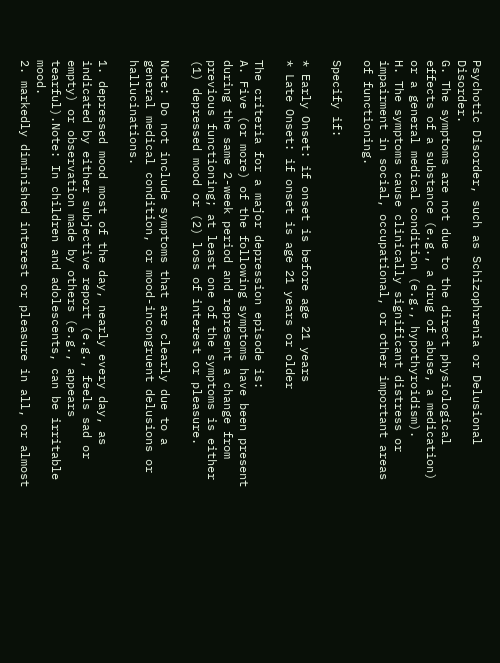Psychotic Disorder, such as Schizophrenia or Delusional Disorder.
G. The symptoms are not due to the direct physiological effects of a substance (e.g., a drug of abuse, a medication) or a general medical condition (e.g., hypothyroidism).
H. The symptoms cause clinically significant distress or impairment in social, occupational, or other important areas of functioning.

Specify if:

* Early Onset: if onset is before age 21 years
* Late Onset: if onset is age 21 years or older

The criteria for a major depression episode is:
A. Five (or more) of the following symptoms have been present during the same 2-week period and represent a change from previous functioning; at least one of the symptoms is either (1) depressed mood or (2) loss of interest or pleasure.

Note: Do not include symptoms that are clearly due to a general medical condition, or mood-incongruent delusions or hallucinations.

1. depressed mood most of the day, nearly every day, as indicated by either subjective report (e.g., feels sad or empty) or observation made by others (e.g., appears tearful).Note: In children and adolescents, can be irritable mood.
2. markedly diminished interest or pleasure in all, or almost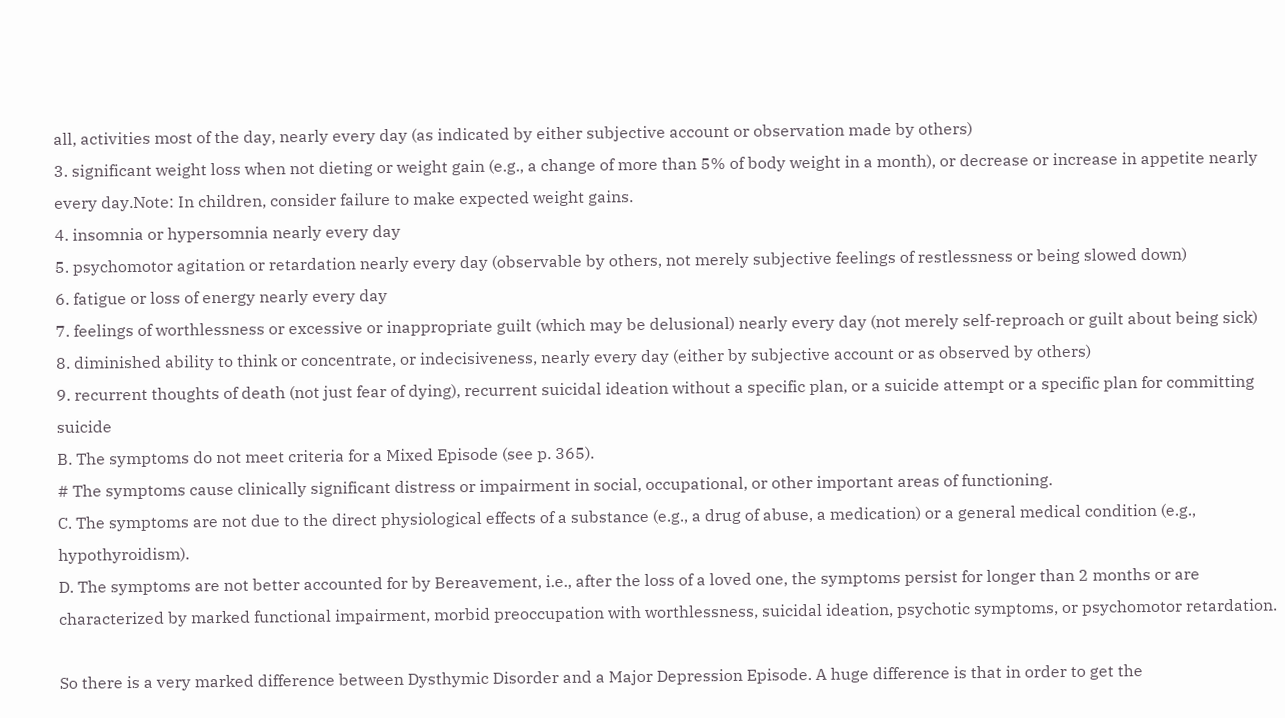all, activities most of the day, nearly every day (as indicated by either subjective account or observation made by others)
3. significant weight loss when not dieting or weight gain (e.g., a change of more than 5% of body weight in a month), or decrease or increase in appetite nearly every day.Note: In children, consider failure to make expected weight gains.
4. insomnia or hypersomnia nearly every day
5. psychomotor agitation or retardation nearly every day (observable by others, not merely subjective feelings of restlessness or being slowed down)
6. fatigue or loss of energy nearly every day
7. feelings of worthlessness or excessive or inappropriate guilt (which may be delusional) nearly every day (not merely self-reproach or guilt about being sick)
8. diminished ability to think or concentrate, or indecisiveness, nearly every day (either by subjective account or as observed by others)
9. recurrent thoughts of death (not just fear of dying), recurrent suicidal ideation without a specific plan, or a suicide attempt or a specific plan for committing suicide
B. The symptoms do not meet criteria for a Mixed Episode (see p. 365).
# The symptoms cause clinically significant distress or impairment in social, occupational, or other important areas of functioning.
C. The symptoms are not due to the direct physiological effects of a substance (e.g., a drug of abuse, a medication) or a general medical condition (e.g., hypothyroidism).
D. The symptoms are not better accounted for by Bereavement, i.e., after the loss of a loved one, the symptoms persist for longer than 2 months or are characterized by marked functional impairment, morbid preoccupation with worthlessness, suicidal ideation, psychotic symptoms, or psychomotor retardation.

So there is a very marked difference between Dysthymic Disorder and a Major Depression Episode. A huge difference is that in order to get the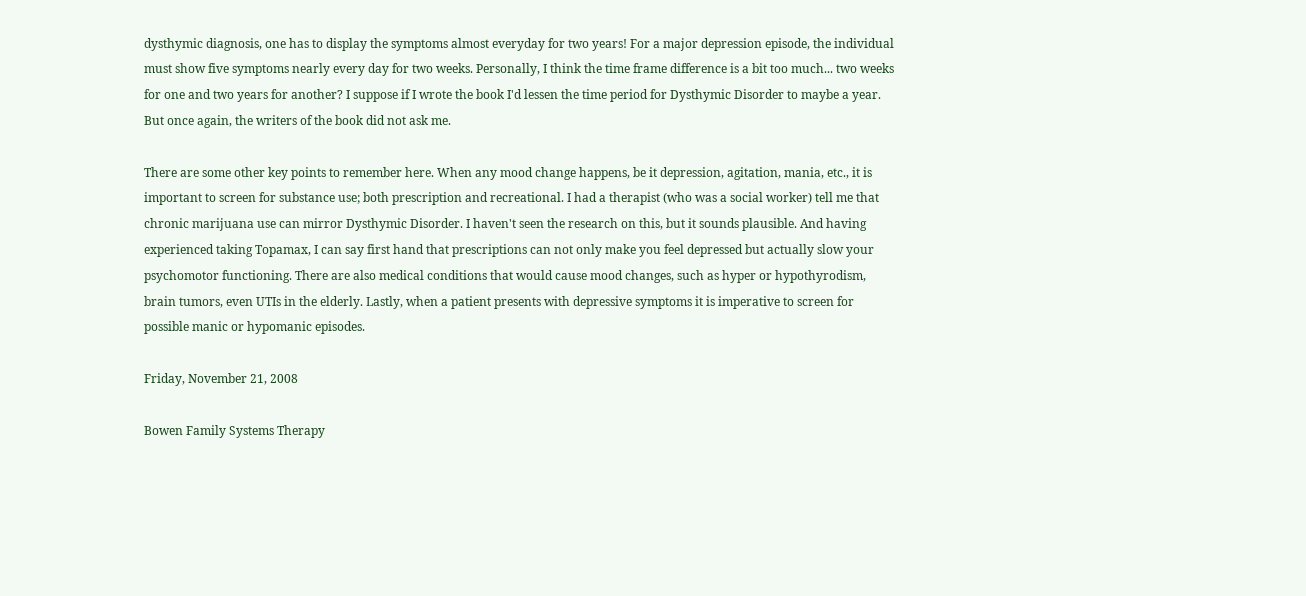dysthymic diagnosis, one has to display the symptoms almost everyday for two years! For a major depression episode, the individual must show five symptoms nearly every day for two weeks. Personally, I think the time frame difference is a bit too much... two weeks for one and two years for another? I suppose if I wrote the book I'd lessen the time period for Dysthymic Disorder to maybe a year. But once again, the writers of the book did not ask me.

There are some other key points to remember here. When any mood change happens, be it depression, agitation, mania, etc., it is important to screen for substance use; both prescription and recreational. I had a therapist (who was a social worker) tell me that chronic marijuana use can mirror Dysthymic Disorder. I haven't seen the research on this, but it sounds plausible. And having experienced taking Topamax, I can say first hand that prescriptions can not only make you feel depressed but actually slow your psychomotor functioning. There are also medical conditions that would cause mood changes, such as hyper or hypothyrodism, brain tumors, even UTIs in the elderly. Lastly, when a patient presents with depressive symptoms it is imperative to screen for possible manic or hypomanic episodes.

Friday, November 21, 2008

Bowen Family Systems Therapy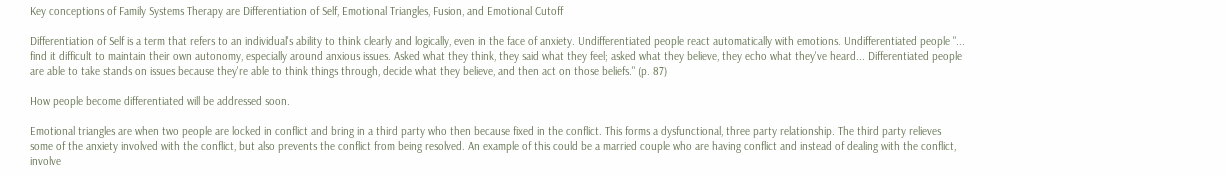Key conceptions of Family Systems Therapy are Differentiation of Self, Emotional Triangles, Fusion, and Emotional Cutoff

Differentiation of Self is a term that refers to an individual's ability to think clearly and logically, even in the face of anxiety. Undifferentiated people react automatically with emotions. Undifferentiated people "... find it difficult to maintain their own autonomy, especially around anxious issues. Asked what they think, they said what they feel; asked what they believe, they echo what they've heard... Differentiated people are able to take stands on issues because they're able to think things through, decide what they believe, and then act on those beliefs." (p. 87)

How people become differentiated will be addressed soon.

Emotional triangles are when two people are locked in conflict and bring in a third party who then because fixed in the conflict. This forms a dysfunctional, three party relationship. The third party relieves some of the anxiety involved with the conflict, but also prevents the conflict from being resolved. An example of this could be a married couple who are having conflict and instead of dealing with the conflict, involve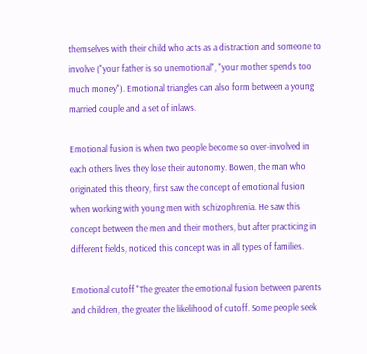themselves with their child who acts as a distraction and someone to involve ("your father is so unemotional", "your mother spends too much money"). Emotional triangles can also form between a young married couple and a set of inlaws.

Emotional fusion is when two people become so over-involved in each others lives they lose their autonomy. Bowen, the man who originated this theory, first saw the concept of emotional fusion when working with young men with schizophrenia. He saw this concept between the men and their mothers, but after practicing in different fields, noticed this concept was in all types of families.

Emotional cutoff "The greater the emotional fusion between parents and children, the greater the likelihood of cutoff. Some people seek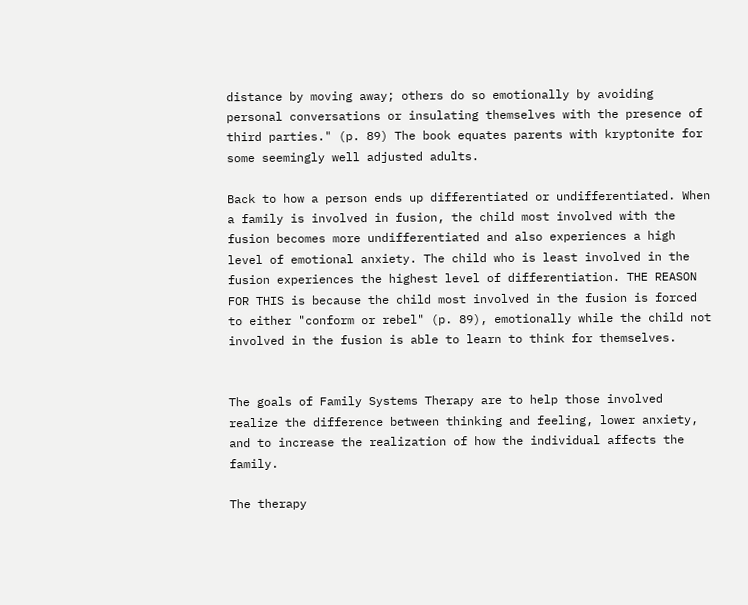distance by moving away; others do so emotionally by avoiding personal conversations or insulating themselves with the presence of third parties." (p. 89) The book equates parents with kryptonite for some seemingly well adjusted adults.

Back to how a person ends up differentiated or undifferentiated. When a family is involved in fusion, the child most involved with the fusion becomes more undifferentiated and also experiences a high level of emotional anxiety. The child who is least involved in the fusion experiences the highest level of differentiation. THE REASON FOR THIS is because the child most involved in the fusion is forced to either "conform or rebel" (p. 89), emotionally while the child not involved in the fusion is able to learn to think for themselves.


The goals of Family Systems Therapy are to help those involved realize the difference between thinking and feeling, lower anxiety, and to increase the realization of how the individual affects the family.

The therapy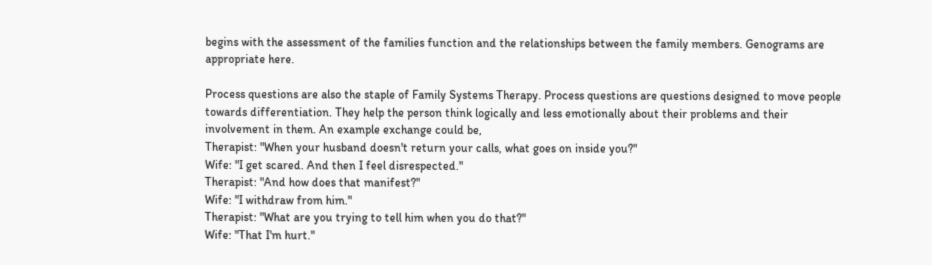begins with the assessment of the families function and the relationships between the family members. Genograms are appropriate here.

Process questions are also the staple of Family Systems Therapy. Process questions are questions designed to move people towards differentiation. They help the person think logically and less emotionally about their problems and their involvement in them. An example exchange could be,
Therapist: "When your husband doesn't return your calls, what goes on inside you?"
Wife: "I get scared. And then I feel disrespected."
Therapist: "And how does that manifest?"
Wife: "I withdraw from him."
Therapist: "What are you trying to tell him when you do that?"
Wife: "That I'm hurt."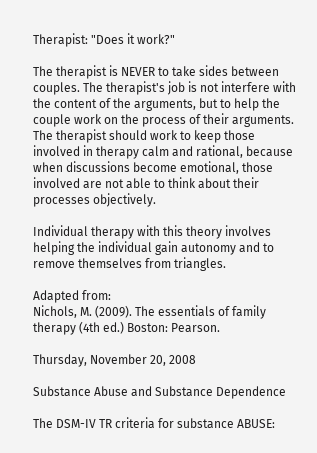Therapist: "Does it work?"

The therapist is NEVER to take sides between couples. The therapist's job is not interfere with the content of the arguments, but to help the couple work on the process of their arguments. The therapist should work to keep those involved in therapy calm and rational, because when discussions become emotional, those involved are not able to think about their processes objectively.

Individual therapy with this theory involves helping the individual gain autonomy and to remove themselves from triangles.

Adapted from:
Nichols, M. (2009). The essentials of family therapy (4th ed.) Boston: Pearson.

Thursday, November 20, 2008

Substance Abuse and Substance Dependence

The DSM-IV TR criteria for substance ABUSE: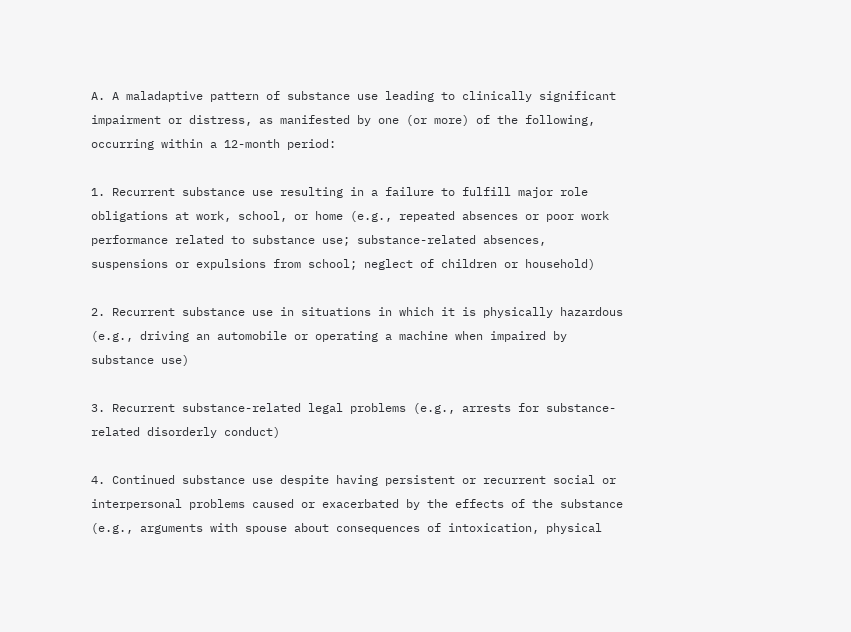A. A maladaptive pattern of substance use leading to clinically significant impairment or distress, as manifested by one (or more) of the following, occurring within a 12-month period:

1. Recurrent substance use resulting in a failure to fulfill major role obligations at work, school, or home (e.g., repeated absences or poor work performance related to substance use; substance-related absences, suspensions or expulsions from school; neglect of children or household)

2. Recurrent substance use in situations in which it is physically hazardous (e.g., driving an automobile or operating a machine when impaired by substance use)

3. Recurrent substance-related legal problems (e.g., arrests for substance-related disorderly conduct)

4. Continued substance use despite having persistent or recurrent social or interpersonal problems caused or exacerbated by the effects of the substance (e.g., arguments with spouse about consequences of intoxication, physical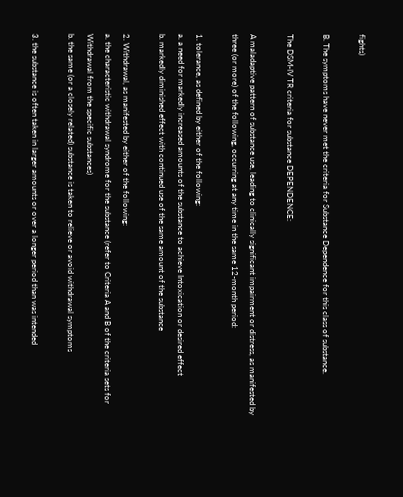fights)

B. The symptoms have never met the criteria for Substance Dependence for this class of substance.

The DSM-IV TR criteria for substance DEPENDENCE:

A maladaptive pattern of substance use, leading to clinically significant impairment or distress, as manifested by three (or more) of the following, occurring at any time in the same 12-month period:

1. tolerance, as defined by either of the following:
a. a need for markedly increased amounts of the substance to achieve Intoxication or desired effect
b. markedly diminished effect with continued use of the same amount of the substance

2. Withdrawal, as manifested by either of the following:
a. the characteristic withdrawal syndrome for the substance (refer to Criteria A and B of the criteria sets for Withdrawal from the specific substances)
b. the same (or a closely related) substance is taken to relieve or avoid withdrawal symptoms

3. the substance is often taken in larger amounts or over a longer period than was intended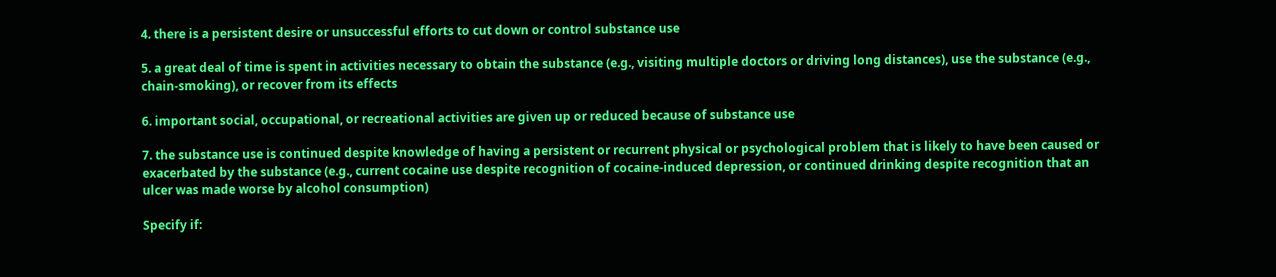4. there is a persistent desire or unsuccessful efforts to cut down or control substance use

5. a great deal of time is spent in activities necessary to obtain the substance (e.g., visiting multiple doctors or driving long distances), use the substance (e.g., chain-smoking), or recover from its effects

6. important social, occupational, or recreational activities are given up or reduced because of substance use

7. the substance use is continued despite knowledge of having a persistent or recurrent physical or psychological problem that is likely to have been caused or exacerbated by the substance (e.g., current cocaine use despite recognition of cocaine-induced depression, or continued drinking despite recognition that an ulcer was made worse by alcohol consumption)

Specify if: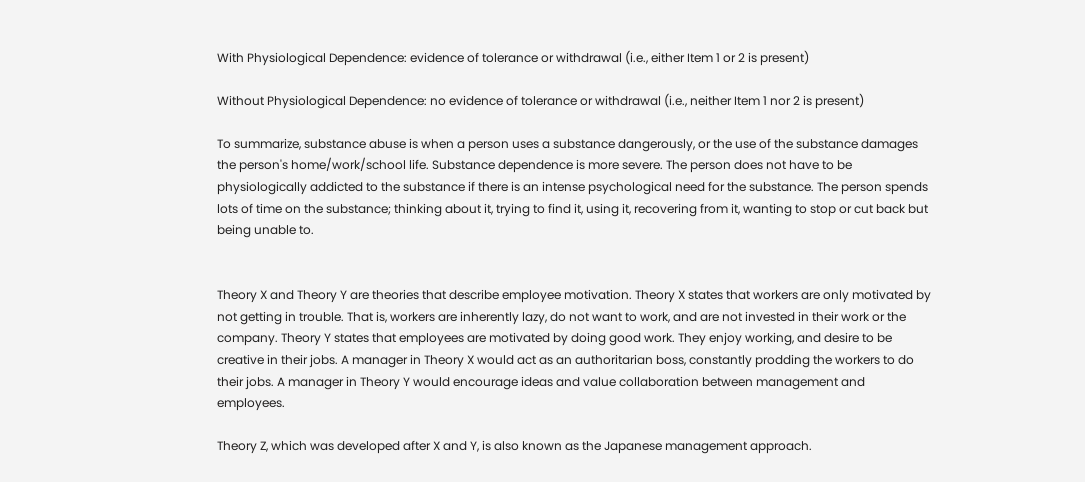With Physiological Dependence: evidence of tolerance or withdrawal (i.e., either Item 1 or 2 is present)

Without Physiological Dependence: no evidence of tolerance or withdrawal (i.e., neither Item 1 nor 2 is present)

To summarize, substance abuse is when a person uses a substance dangerously, or the use of the substance damages the person's home/work/school life. Substance dependence is more severe. The person does not have to be physiologically addicted to the substance if there is an intense psychological need for the substance. The person spends lots of time on the substance; thinking about it, trying to find it, using it, recovering from it, wanting to stop or cut back but being unable to.


Theory X and Theory Y are theories that describe employee motivation. Theory X states that workers are only motivated by not getting in trouble. That is, workers are inherently lazy, do not want to work, and are not invested in their work or the company. Theory Y states that employees are motivated by doing good work. They enjoy working, and desire to be creative in their jobs. A manager in Theory X would act as an authoritarian boss, constantly prodding the workers to do their jobs. A manager in Theory Y would encourage ideas and value collaboration between management and employees.

Theory Z, which was developed after X and Y, is also known as the Japanese management approach.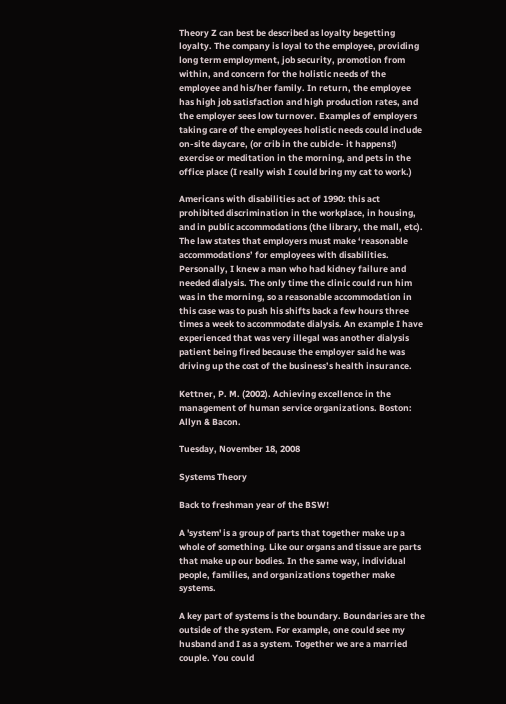Theory Z can best be described as loyalty begetting loyalty. The company is loyal to the employee, providing long term employment, job security, promotion from within, and concern for the holistic needs of the employee and his/her family. In return, the employee has high job satisfaction and high production rates, and the employer sees low turnover. Examples of employers taking care of the employees holistic needs could include on-site daycare, (or crib in the cubicle- it happens!) exercise or meditation in the morning, and pets in the office place (I really wish I could bring my cat to work.)

Americans with disabilities act of 1990: this act prohibited discrimination in the workplace, in housing, and in public accommodations (the library, the mall, etc). The law states that employers must make ‘reasonable accommodations’ for employees with disabilities. Personally, I knew a man who had kidney failure and needed dialysis. The only time the clinic could run him was in the morning, so a reasonable accommodation in this case was to push his shifts back a few hours three times a week to accommodate dialysis. An example I have experienced that was very illegal was another dialysis patient being fired because the employer said he was driving up the cost of the business’s health insurance.

Kettner, P. M. (2002). Achieving excellence in the management of human service organizations. Boston: Allyn & Bacon.

Tuesday, November 18, 2008

Systems Theory

Back to freshman year of the BSW!

A 'system' is a group of parts that together make up a whole of something. Like our organs and tissue are parts that make up our bodies. In the same way, individual people, families, and organizations together make systems.

A key part of systems is the boundary. Boundaries are the outside of the system. For example, one could see my husband and I as a system. Together we are a married couple. You could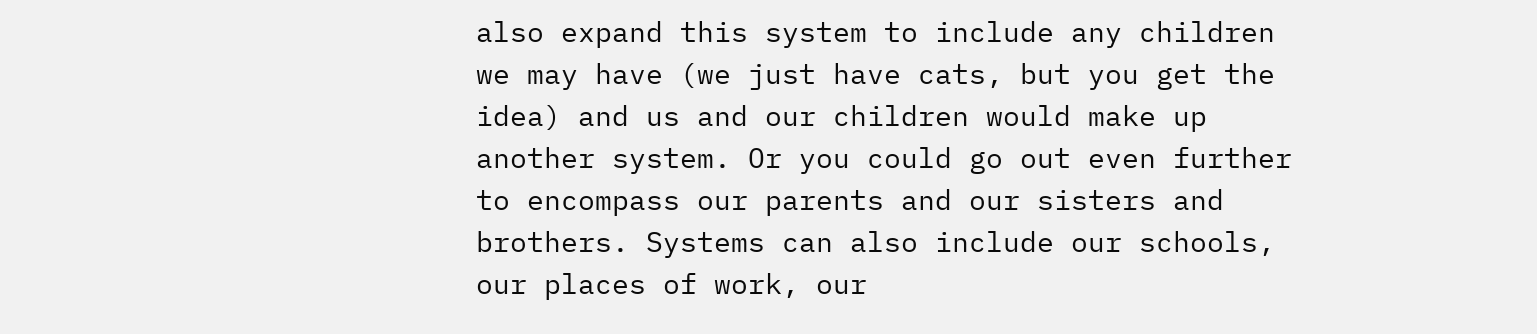also expand this system to include any children we may have (we just have cats, but you get the idea) and us and our children would make up another system. Or you could go out even further to encompass our parents and our sisters and brothers. Systems can also include our schools, our places of work, our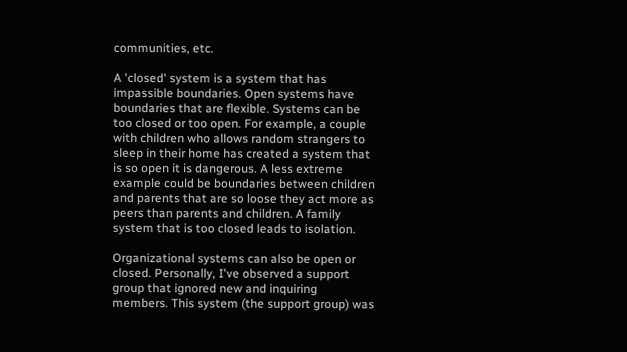communities, etc.

A 'closed' system is a system that has impassible boundaries. Open systems have boundaries that are flexible. Systems can be too closed or too open. For example, a couple with children who allows random strangers to sleep in their home has created a system that is so open it is dangerous. A less extreme example could be boundaries between children and parents that are so loose they act more as peers than parents and children. A family system that is too closed leads to isolation.

Organizational systems can also be open or closed. Personally, I've observed a support group that ignored new and inquiring members. This system (the support group) was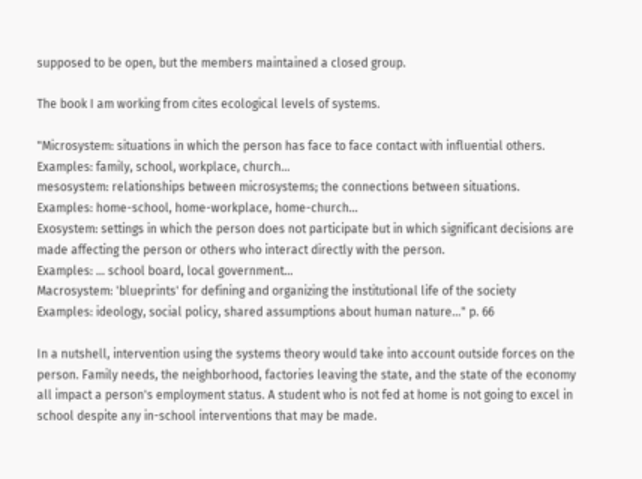supposed to be open, but the members maintained a closed group.

The book I am working from cites ecological levels of systems.

"Microsystem: situations in which the person has face to face contact with influential others.
Examples: family, school, workplace, church...
mesosystem: relationships between microsystems; the connections between situations.
Examples: home-school, home-workplace, home-church...
Exosystem: settings in which the person does not participate but in which significant decisions are made affecting the person or others who interact directly with the person.
Examples: ... school board, local government...
Macrosystem: 'blueprints' for defining and organizing the institutional life of the society
Examples: ideology, social policy, shared assumptions about human nature..." p. 66

In a nutshell, intervention using the systems theory would take into account outside forces on the person. Family needs, the neighborhood, factories leaving the state, and the state of the economy all impact a person's employment status. A student who is not fed at home is not going to excel in school despite any in-school interventions that may be made.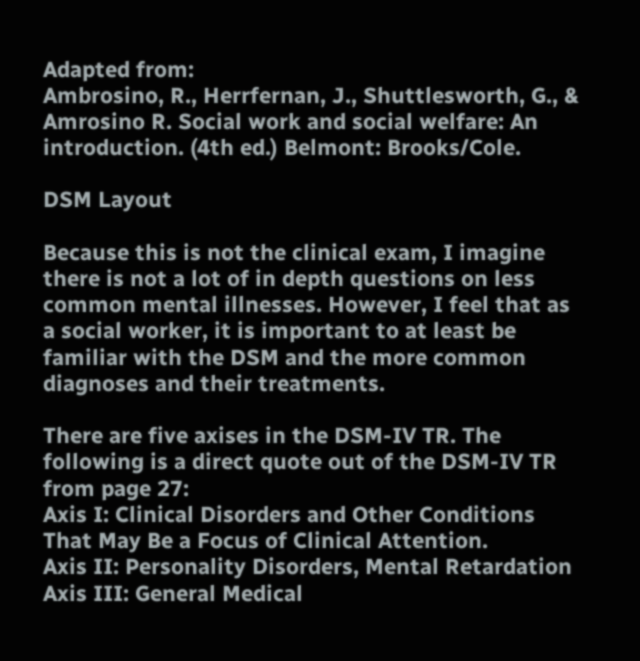Adapted from:
Ambrosino, R., Herrfernan, J., Shuttlesworth, G., & Amrosino R. Social work and social welfare: An introduction. (4th ed.) Belmont: Brooks/Cole.

DSM Layout

Because this is not the clinical exam, I imagine there is not a lot of in depth questions on less common mental illnesses. However, I feel that as a social worker, it is important to at least be familiar with the DSM and the more common diagnoses and their treatments.

There are five axises in the DSM-IV TR. The following is a direct quote out of the DSM-IV TR from page 27:
Axis I: Clinical Disorders and Other Conditions That May Be a Focus of Clinical Attention.
Axis II: Personality Disorders, Mental Retardation
Axis III: General Medical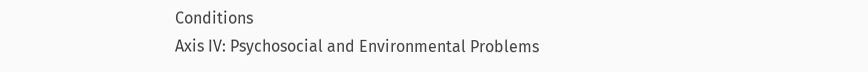Conditions
Axis IV: Psychosocial and Environmental Problems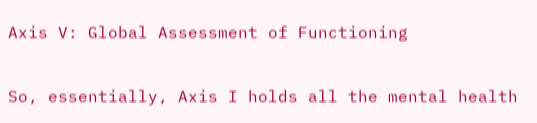Axis V: Global Assessment of Functioning

So, essentially, Axis I holds all the mental health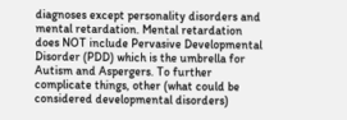diagnoses except personality disorders and mental retardation. Mental retardation does NOT include Pervasive Developmental Disorder (PDD) which is the umbrella for Autism and Aspergers. To further complicate things, other (what could be considered developmental disorders)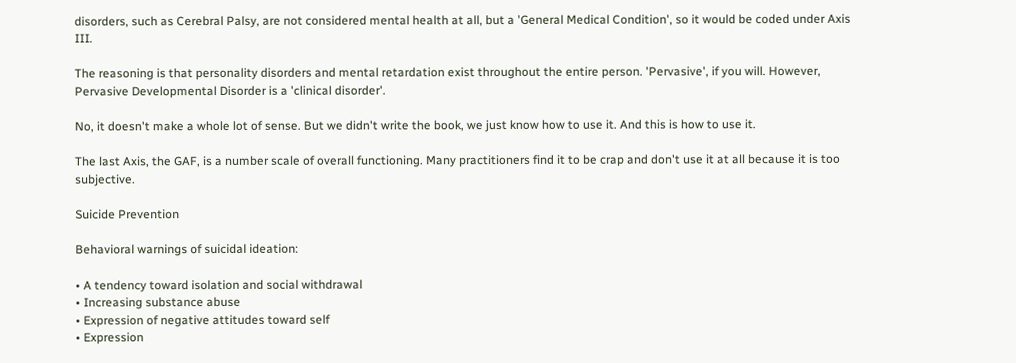disorders, such as Cerebral Palsy, are not considered mental health at all, but a 'General Medical Condition', so it would be coded under Axis III.

The reasoning is that personality disorders and mental retardation exist throughout the entire person. 'Pervasive', if you will. However, Pervasive Developmental Disorder is a 'clinical disorder'.

No, it doesn't make a whole lot of sense. But we didn't write the book, we just know how to use it. And this is how to use it.

The last Axis, the GAF, is a number scale of overall functioning. Many practitioners find it to be crap and don't use it at all because it is too subjective.

Suicide Prevention

Behavioral warnings of suicidal ideation:

• A tendency toward isolation and social withdrawal
• Increasing substance abuse
• Expression of negative attitudes toward self
• Expression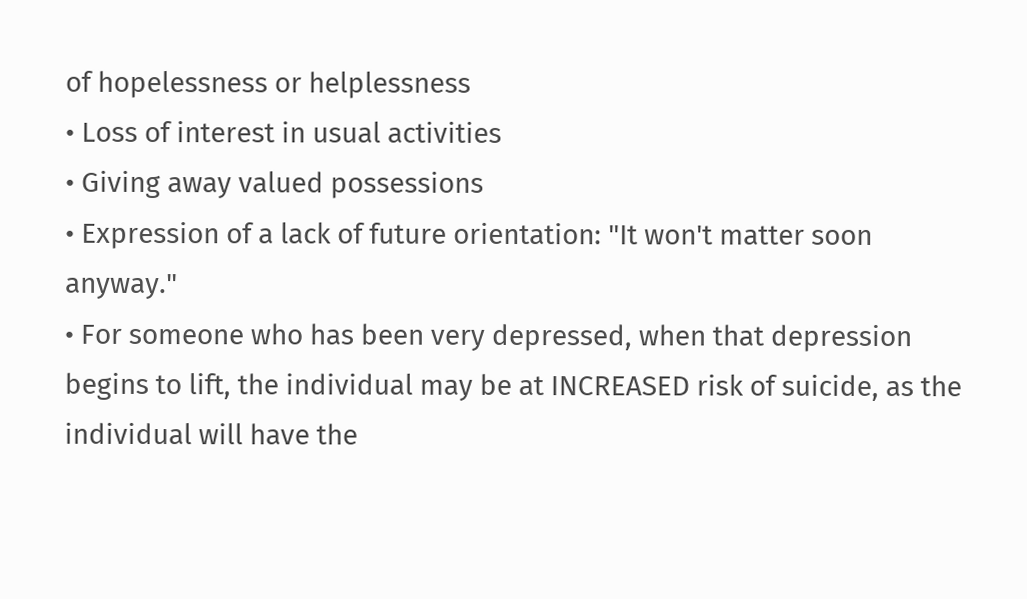of hopelessness or helplessness
• Loss of interest in usual activities
• Giving away valued possessions
• Expression of a lack of future orientation: "It won't matter soon anyway."
• For someone who has been very depressed, when that depression begins to lift, the individual may be at INCREASED risk of suicide, as the individual will have the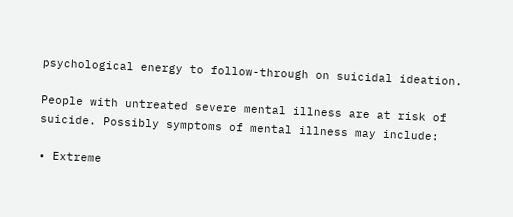psychological energy to follow-through on suicidal ideation.

People with untreated severe mental illness are at risk of suicide. Possibly symptoms of mental illness may include:

• Extreme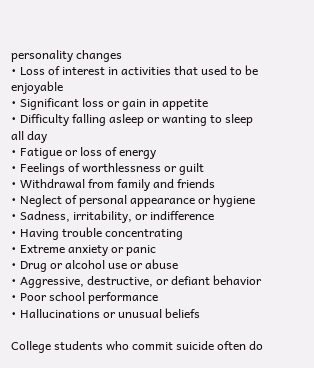personality changes
• Loss of interest in activities that used to be enjoyable
• Significant loss or gain in appetite
• Difficulty falling asleep or wanting to sleep all day
• Fatigue or loss of energy
• Feelings of worthlessness or guilt
• Withdrawal from family and friends
• Neglect of personal appearance or hygiene
• Sadness, irritability, or indifference
• Having trouble concentrating
• Extreme anxiety or panic
• Drug or alcohol use or abuse
• Aggressive, destructive, or defiant behavior
• Poor school performance
• Hallucinations or unusual beliefs

College students who commit suicide often do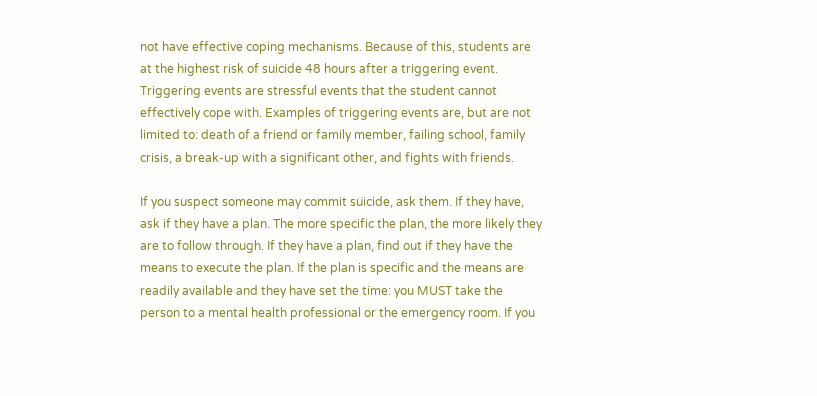not have effective coping mechanisms. Because of this, students are at the highest risk of suicide 48 hours after a triggering event. Triggering events are stressful events that the student cannot effectively cope with. Examples of triggering events are, but are not limited to: death of a friend or family member, failing school, family crisis, a break-up with a significant other, and fights with friends.

If you suspect someone may commit suicide, ask them. If they have, ask if they have a plan. The more specific the plan, the more likely they are to follow through. If they have a plan, find out if they have the means to execute the plan. If the plan is specific and the means are readily available and they have set the time: you MUST take the person to a mental health professional or the emergency room. If you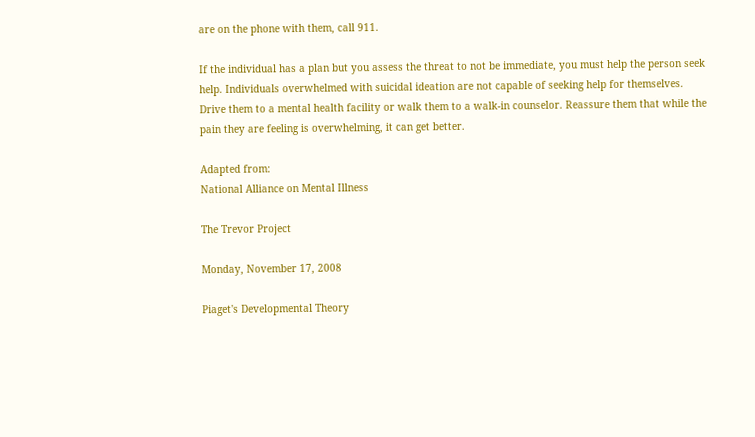are on the phone with them, call 911.

If the individual has a plan but you assess the threat to not be immediate, you must help the person seek help. Individuals overwhelmed with suicidal ideation are not capable of seeking help for themselves. Drive them to a mental health facility or walk them to a walk-in counselor. Reassure them that while the pain they are feeling is overwhelming, it can get better.

Adapted from:
National Alliance on Mental Illness

The Trevor Project

Monday, November 17, 2008

Piaget's Developmental Theory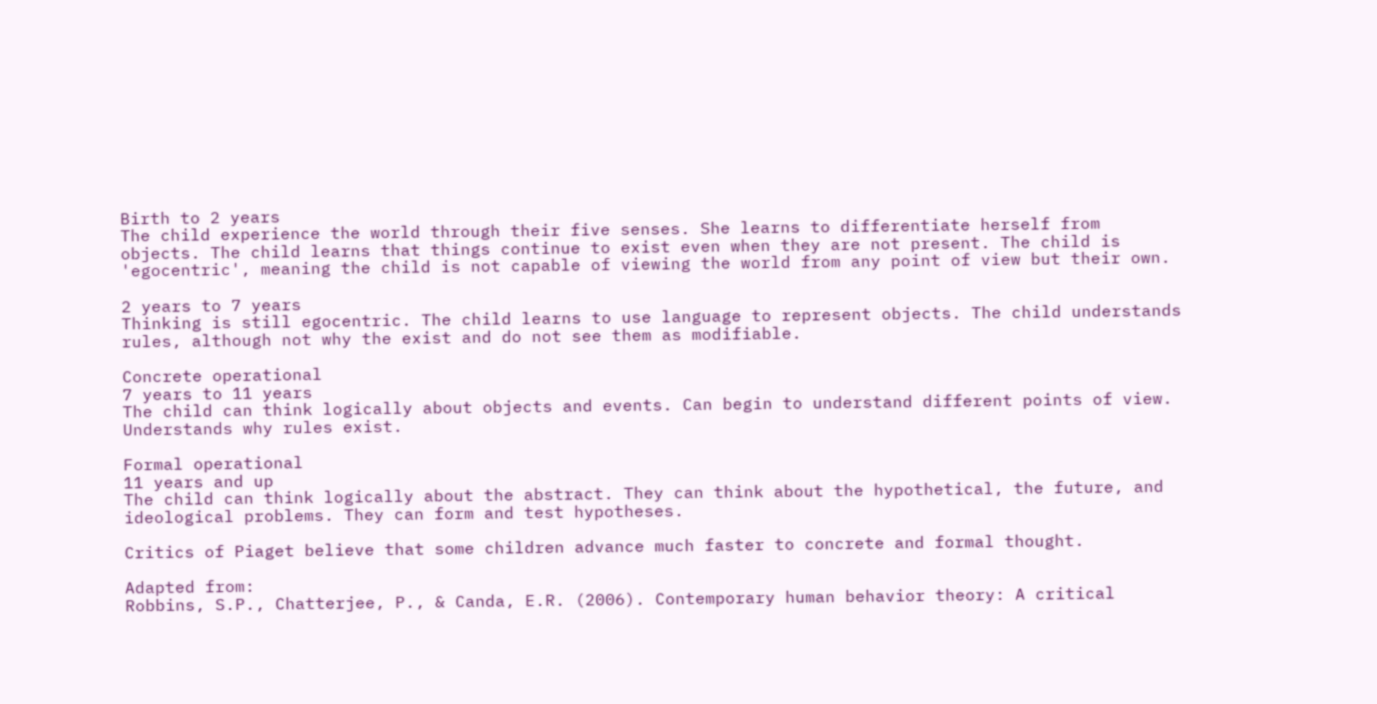Birth to 2 years
The child experience the world through their five senses. She learns to differentiate herself from objects. The child learns that things continue to exist even when they are not present. The child is 'egocentric', meaning the child is not capable of viewing the world from any point of view but their own.

2 years to 7 years
Thinking is still egocentric. The child learns to use language to represent objects. The child understands rules, although not why the exist and do not see them as modifiable.

Concrete operational
7 years to 11 years
The child can think logically about objects and events. Can begin to understand different points of view. Understands why rules exist.

Formal operational
11 years and up
The child can think logically about the abstract. They can think about the hypothetical, the future, and ideological problems. They can form and test hypotheses.

Critics of Piaget believe that some children advance much faster to concrete and formal thought.

Adapted from:
Robbins, S.P., Chatterjee, P., & Canda, E.R. (2006). Contemporary human behavior theory: A critical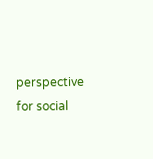perspective for social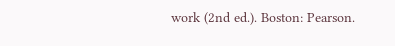work (2nd ed.). Boston: Pearson.